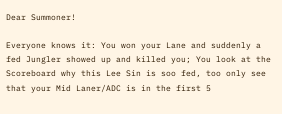Dear Summoner!

Everyone knows it: You won your Lane and suddenly a fed Jungler showed up and killed you; You look at the Scoreboard why this Lee Sin is soo fed, too only see that your Mid Laner/ADC is in the first 5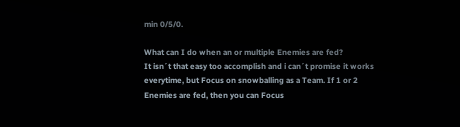min 0/5/0.

What can I do when an or multiple Enemies are fed?
It isn´t that easy too accomplish and i can´t promise it works everytime, but Focus on snowballing as a Team. If 1 or 2 Enemies are fed, then you can Focus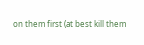on them first (at best kill them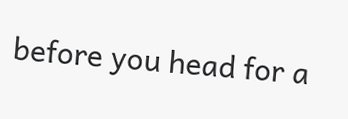before you head for a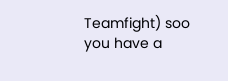Teamfight) soo you have a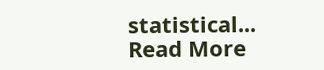statistical...
Read More